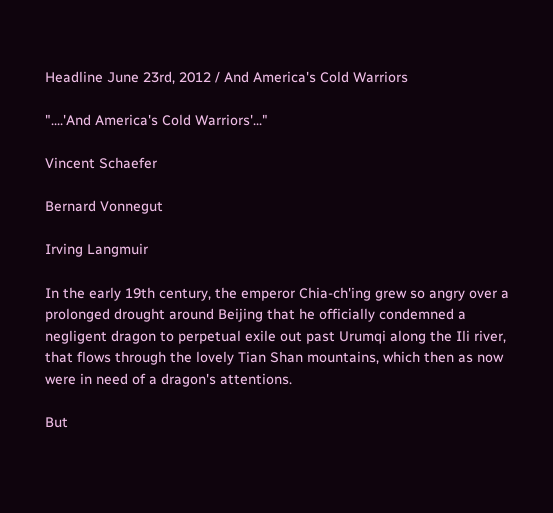Headline June 23rd, 2012 / And America's Cold Warriors

"....'And America's Cold Warriors'..."

Vincent Schaefer

Bernard Vonnegut

Irving Langmuir

In the early 19th century, the emperor Chia-ch'ing grew so angry over a prolonged drought around Beijing that he officially condemned a negligent dragon to perpetual exile out past Urumqi along the Ili river, that flows through the lovely Tian Shan mountains, which then as now were in need of a dragon's attentions.

But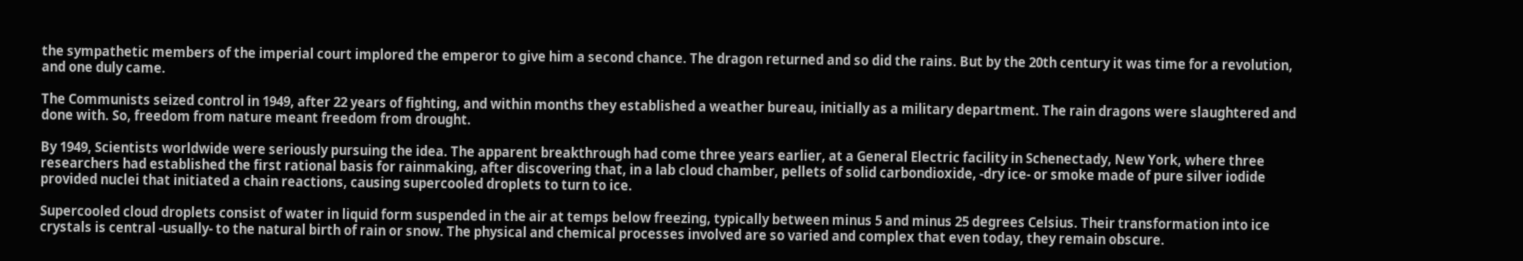the sympathetic members of the imperial court implored the emperor to give him a second chance. The dragon returned and so did the rains. But by the 20th century it was time for a revolution, and one duly came.

The Communists seized control in 1949, after 22 years of fighting, and within months they established a weather bureau, initially as a military department. The rain dragons were slaughtered and done with. So, freedom from nature meant freedom from drought.

By 1949, Scientists worldwide were seriously pursuing the idea. The apparent breakthrough had come three years earlier, at a General Electric facility in Schenectady, New York, where three researchers had established the first rational basis for rainmaking, after discovering that, in a lab cloud chamber, pellets of solid carbondioxide, -dry ice- or smoke made of pure silver iodide provided nuclei that initiated a chain reactions, causing supercooled droplets to turn to ice.

Supercooled cloud droplets consist of water in liquid form suspended in the air at temps below freezing, typically between minus 5 and minus 25 degrees Celsius. Their transformation into ice crystals is central -usually- to the natural birth of rain or snow. The physical and chemical processes involved are so varied and complex that even today, they remain obscure.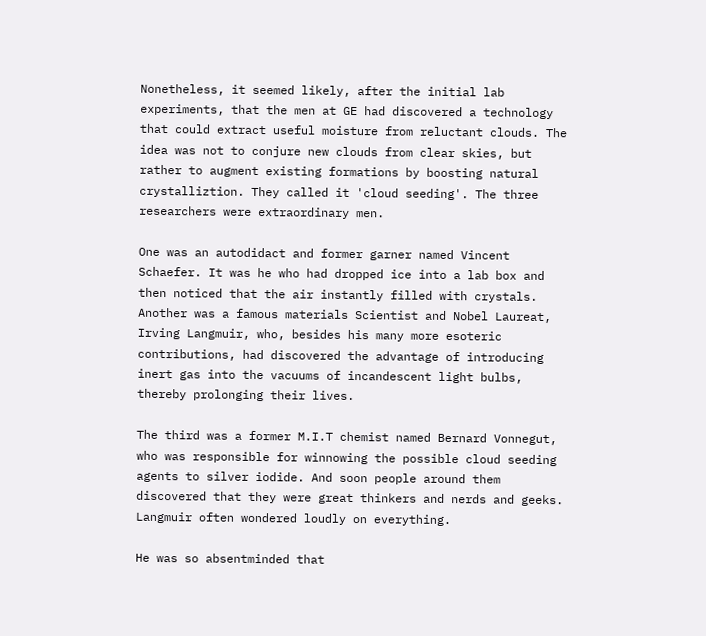Nonetheless, it seemed likely, after the initial lab experiments, that the men at GE had discovered a technology that could extract useful moisture from reluctant clouds. The idea was not to conjure new clouds from clear skies, but rather to augment existing formations by boosting natural crystalliztion. They called it 'cloud seeding'. The three researchers were extraordinary men.

One was an autodidact and former garner named Vincent Schaefer. It was he who had dropped ice into a lab box and then noticed that the air instantly filled with crystals. Another was a famous materials Scientist and Nobel Laureat, Irving Langmuir, who, besides his many more esoteric contributions, had discovered the advantage of introducing inert gas into the vacuums of incandescent light bulbs, thereby prolonging their lives.

The third was a former M.I.T chemist named Bernard Vonnegut, who was responsible for winnowing the possible cloud seeding agents to silver iodide. And soon people around them discovered that they were great thinkers and nerds and geeks. Langmuir often wondered loudly on everything.

He was so absentminded that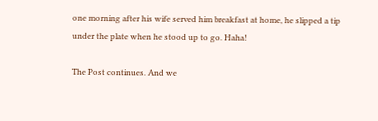one morning after his wife served him breakfast at home, he slipped a tip under the plate when he stood up to go. Haha!

The Post continues. And we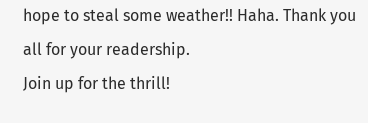hope to steal some weather!! Haha. Thank you all for your readership.
Join up for the thrill!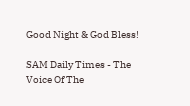Good Night & God Bless!

SAM Daily Times - The Voice Of The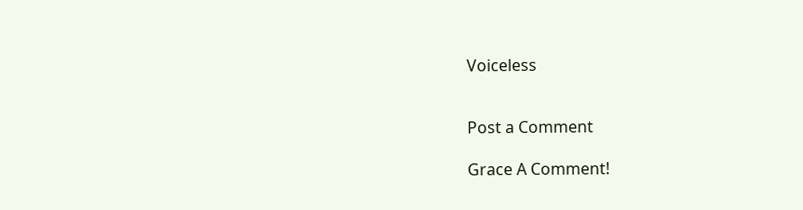Voiceless


Post a Comment

Grace A Comment!